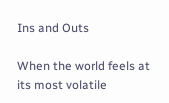Ins and Outs

When the world feels at its most volatile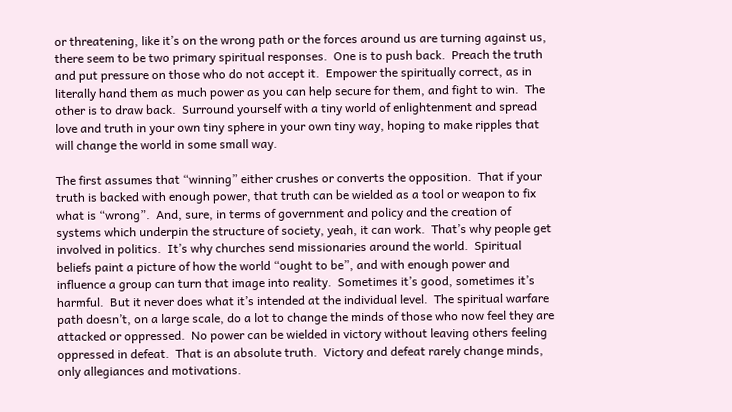or threatening, like it’s on the wrong path or the forces around us are turning against us, there seem to be two primary spiritual responses.  One is to push back.  Preach the truth and put pressure on those who do not accept it.  Empower the spiritually correct, as in literally hand them as much power as you can help secure for them, and fight to win.  The other is to draw back.  Surround yourself with a tiny world of enlightenment and spread love and truth in your own tiny sphere in your own tiny way, hoping to make ripples that will change the world in some small way.

The first assumes that “winning” either crushes or converts the opposition.  That if your truth is backed with enough power, that truth can be wielded as a tool or weapon to fix what is “wrong”.  And, sure, in terms of government and policy and the creation of systems which underpin the structure of society, yeah, it can work.  That’s why people get involved in politics.  It’s why churches send missionaries around the world.  Spiritual beliefs paint a picture of how the world “ought to be”, and with enough power and influence a group can turn that image into reality.  Sometimes it’s good, sometimes it’s harmful.  But it never does what it’s intended at the individual level.  The spiritual warfare path doesn’t, on a large scale, do a lot to change the minds of those who now feel they are attacked or oppressed.  No power can be wielded in victory without leaving others feeling oppressed in defeat.  That is an absolute truth.  Victory and defeat rarely change minds, only allegiances and motivations.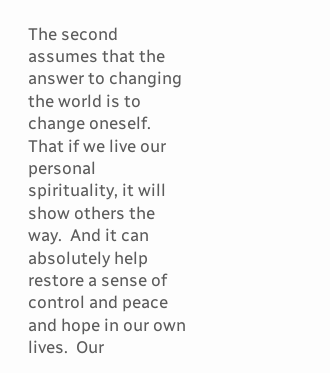The second assumes that the answer to changing the world is to change oneself.  That if we live our personal spirituality, it will show others the way.  And it can absolutely help restore a sense of control and peace and hope in our own lives.  Our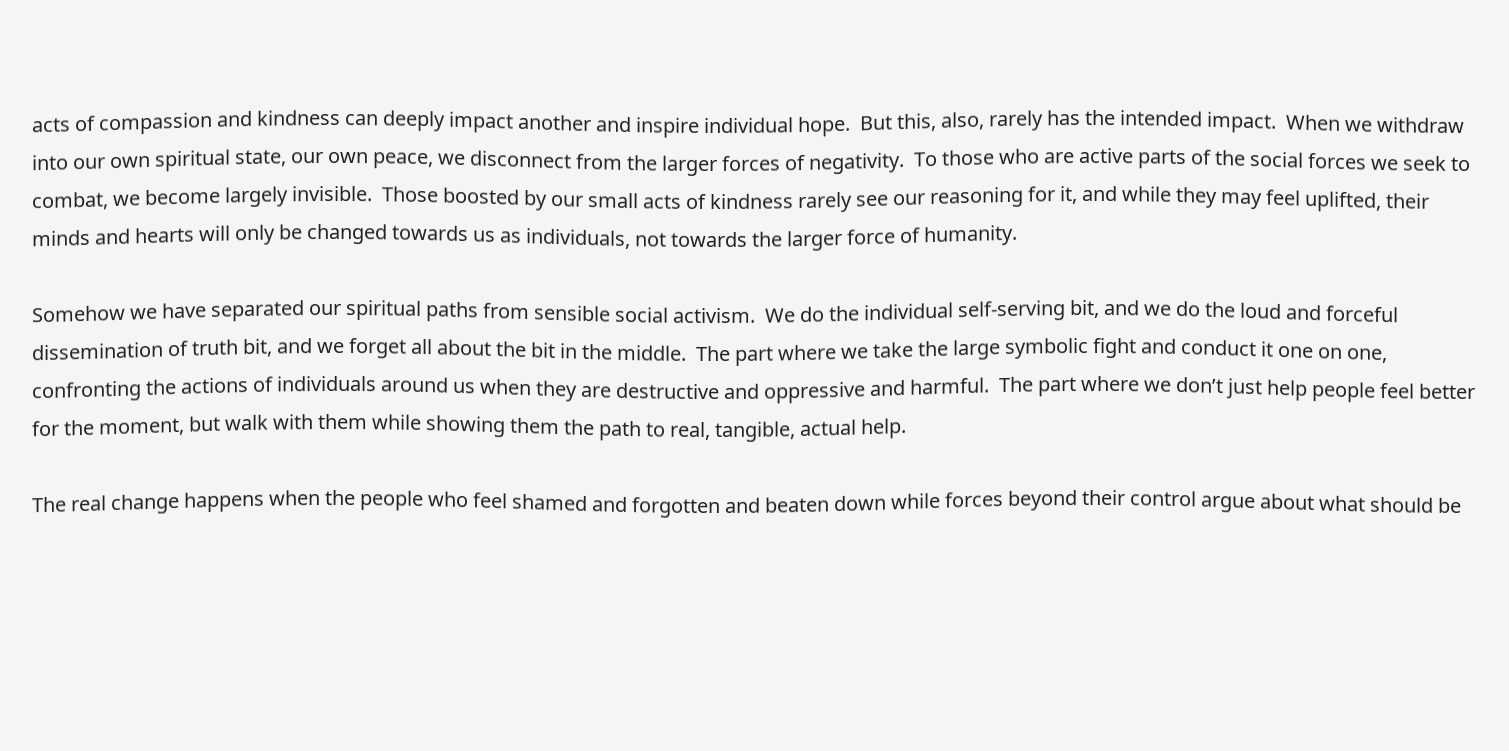acts of compassion and kindness can deeply impact another and inspire individual hope.  But this, also, rarely has the intended impact.  When we withdraw into our own spiritual state, our own peace, we disconnect from the larger forces of negativity.  To those who are active parts of the social forces we seek to combat, we become largely invisible.  Those boosted by our small acts of kindness rarely see our reasoning for it, and while they may feel uplifted, their minds and hearts will only be changed towards us as individuals, not towards the larger force of humanity.

Somehow we have separated our spiritual paths from sensible social activism.  We do the individual self-serving bit, and we do the loud and forceful dissemination of truth bit, and we forget all about the bit in the middle.  The part where we take the large symbolic fight and conduct it one on one, confronting the actions of individuals around us when they are destructive and oppressive and harmful.  The part where we don’t just help people feel better for the moment, but walk with them while showing them the path to real, tangible, actual help.

The real change happens when the people who feel shamed and forgotten and beaten down while forces beyond their control argue about what should be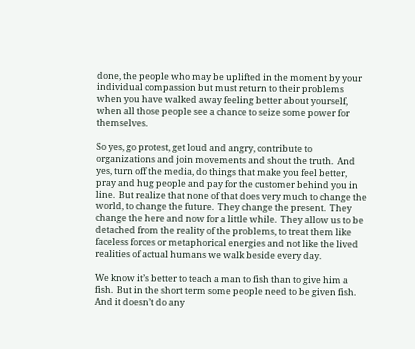done, the people who may be uplifted in the moment by your individual compassion but must return to their problems when you have walked away feeling better about yourself, when all those people see a chance to seize some power for themselves.

So yes, go protest, get loud and angry, contribute to organizations and join movements and shout the truth.  And yes, turn off the media, do things that make you feel better, pray and hug people and pay for the customer behind you in line.  But realize that none of that does very much to change the world, to change the future.  They change the present.  They change the here and now for a little while.  They allow us to be detached from the reality of the problems, to treat them like faceless forces or metaphorical energies and not like the lived realities of actual humans we walk beside every day.

We know it’s better to teach a man to fish than to give him a fish.  But in the short term some people need to be given fish.  And it doesn’t do any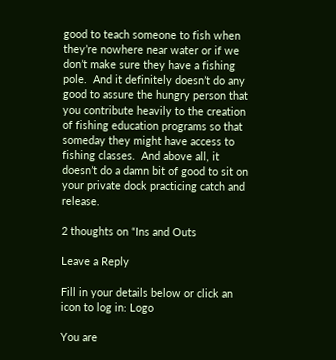good to teach someone to fish when they’re nowhere near water or if we don’t make sure they have a fishing pole.  And it definitely doesn’t do any good to assure the hungry person that you contribute heavily to the creation of fishing education programs so that someday they might have access to fishing classes.  And above all, it doesn’t do a damn bit of good to sit on your private dock practicing catch and release.

2 thoughts on “Ins and Outs

Leave a Reply

Fill in your details below or click an icon to log in: Logo

You are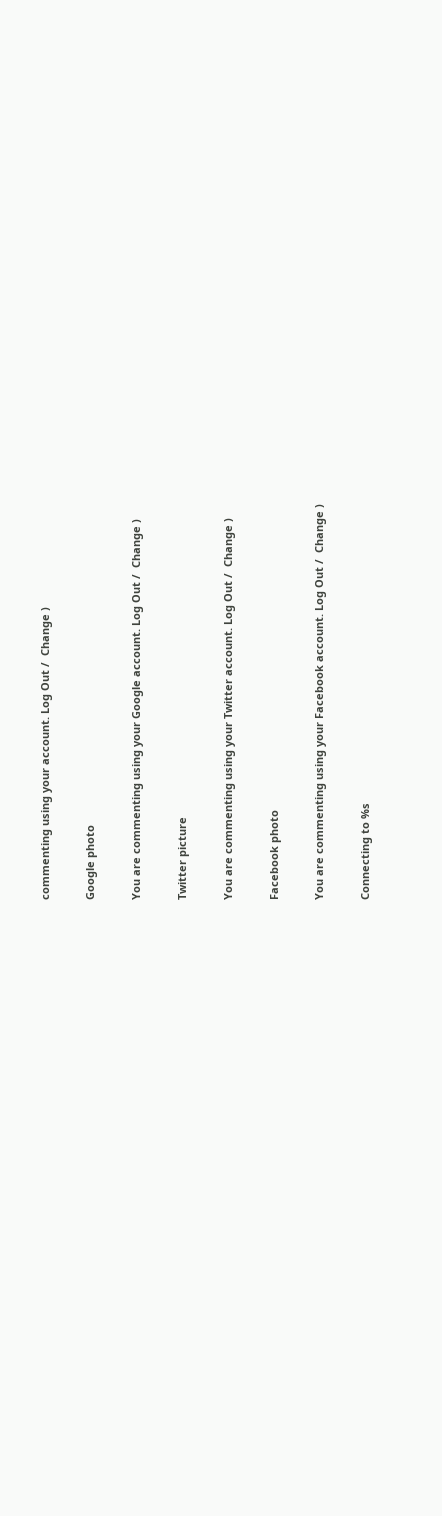commenting using your account. Log Out /  Change )

Google photo

You are commenting using your Google account. Log Out /  Change )

Twitter picture

You are commenting using your Twitter account. Log Out /  Change )

Facebook photo

You are commenting using your Facebook account. Log Out /  Change )

Connecting to %s